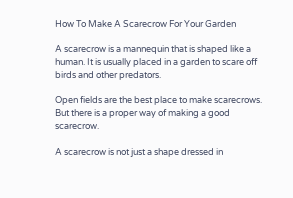How To Make A Scarecrow For Your Garden

A scarecrow is a mannequin that is shaped like a human. It is usually placed in a garden to scare off birds and other predators.

Open fields are the best place to make scarecrows. But there is a proper way of making a good scarecrow.

A scarecrow is not just a shape dressed in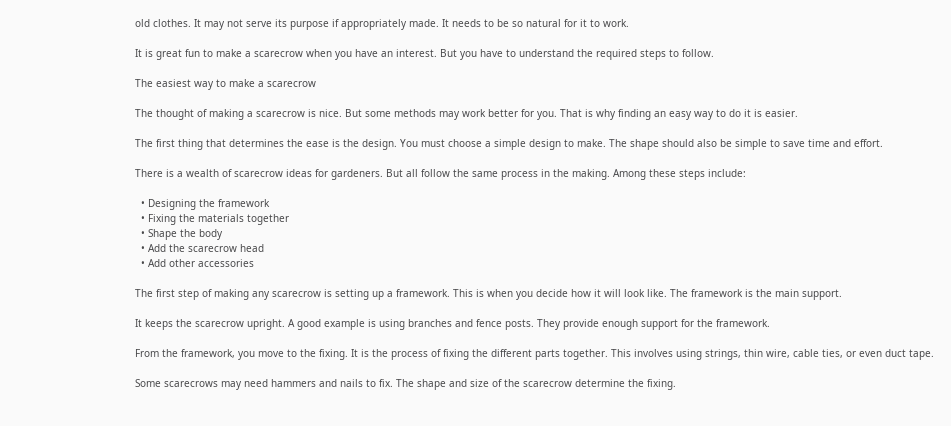old clothes. It may not serve its purpose if appropriately made. It needs to be so natural for it to work.

It is great fun to make a scarecrow when you have an interest. But you have to understand the required steps to follow.

The easiest way to make a scarecrow

The thought of making a scarecrow is nice. But some methods may work better for you. That is why finding an easy way to do it is easier.

The first thing that determines the ease is the design. You must choose a simple design to make. The shape should also be simple to save time and effort.

There is a wealth of scarecrow ideas for gardeners. But all follow the same process in the making. Among these steps include:

  • Designing the framework
  • Fixing the materials together
  • Shape the body
  • Add the scarecrow head
  • Add other accessories

The first step of making any scarecrow is setting up a framework. This is when you decide how it will look like. The framework is the main support.

It keeps the scarecrow upright. A good example is using branches and fence posts. They provide enough support for the framework.

From the framework, you move to the fixing. It is the process of fixing the different parts together. This involves using strings, thin wire, cable ties, or even duct tape.

Some scarecrows may need hammers and nails to fix. The shape and size of the scarecrow determine the fixing.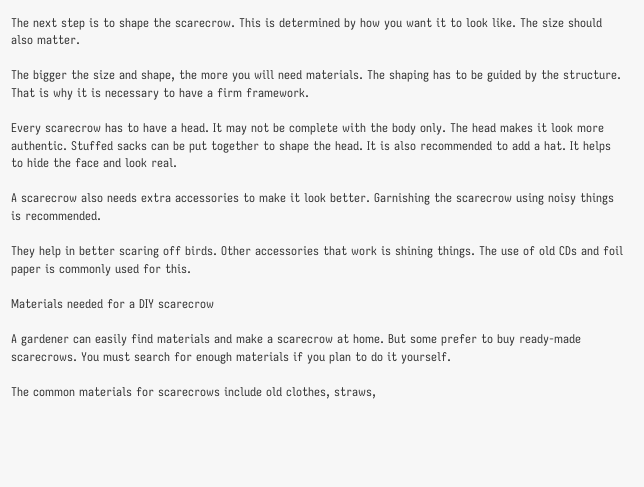The next step is to shape the scarecrow. This is determined by how you want it to look like. The size should also matter.

The bigger the size and shape, the more you will need materials. The shaping has to be guided by the structure. That is why it is necessary to have a firm framework.

Every scarecrow has to have a head. It may not be complete with the body only. The head makes it look more authentic. Stuffed sacks can be put together to shape the head. It is also recommended to add a hat. It helps to hide the face and look real.

A scarecrow also needs extra accessories to make it look better. Garnishing the scarecrow using noisy things is recommended.

They help in better scaring off birds. Other accessories that work is shining things. The use of old CDs and foil paper is commonly used for this.

Materials needed for a DIY scarecrow

A gardener can easily find materials and make a scarecrow at home. But some prefer to buy ready-made scarecrows. You must search for enough materials if you plan to do it yourself.

The common materials for scarecrows include old clothes, straws,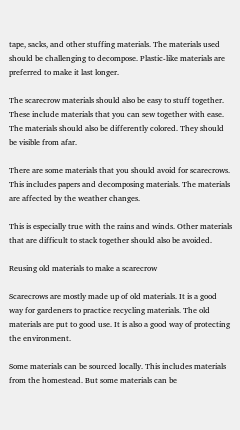tape, sacks, and other stuffing materials. The materials used should be challenging to decompose. Plastic-like materials are preferred to make it last longer.

The scarecrow materials should also be easy to stuff together. These include materials that you can sew together with ease. The materials should also be differently colored. They should be visible from afar.

There are some materials that you should avoid for scarecrows. This includes papers and decomposing materials. The materials are affected by the weather changes.

This is especially true with the rains and winds. Other materials that are difficult to stack together should also be avoided.

Reusing old materials to make a scarecrow

Scarecrows are mostly made up of old materials. It is a good way for gardeners to practice recycling materials. The old materials are put to good use. It is also a good way of protecting the environment.

Some materials can be sourced locally. This includes materials from the homestead. But some materials can be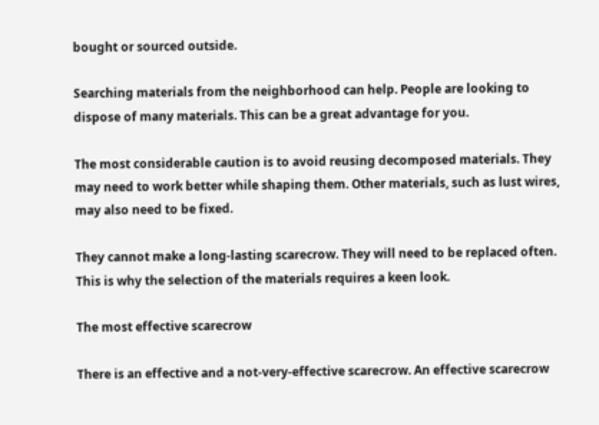bought or sourced outside.

Searching materials from the neighborhood can help. People are looking to dispose of many materials. This can be a great advantage for you.

The most considerable caution is to avoid reusing decomposed materials. They may need to work better while shaping them. Other materials, such as lust wires, may also need to be fixed.

They cannot make a long-lasting scarecrow. They will need to be replaced often. This is why the selection of the materials requires a keen look.

The most effective scarecrow

There is an effective and a not-very-effective scarecrow. An effective scarecrow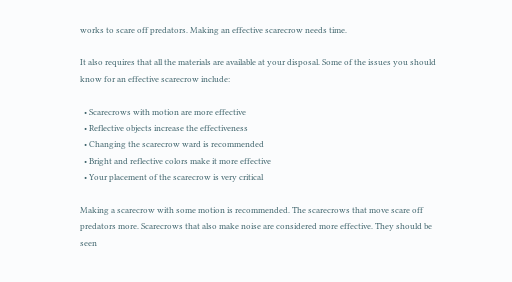works to scare off predators. Making an effective scarecrow needs time.

It also requires that all the materials are available at your disposal. Some of the issues you should know for an effective scarecrow include:

  • Scarecrows with motion are more effective
  • Reflective objects increase the effectiveness
  • Changing the scarecrow ward is recommended
  • Bright and reflective colors make it more effective
  • Your placement of the scarecrow is very critical

Making a scarecrow with some motion is recommended. The scarecrows that move scare off predators more. Scarecrows that also make noise are considered more effective. They should be seen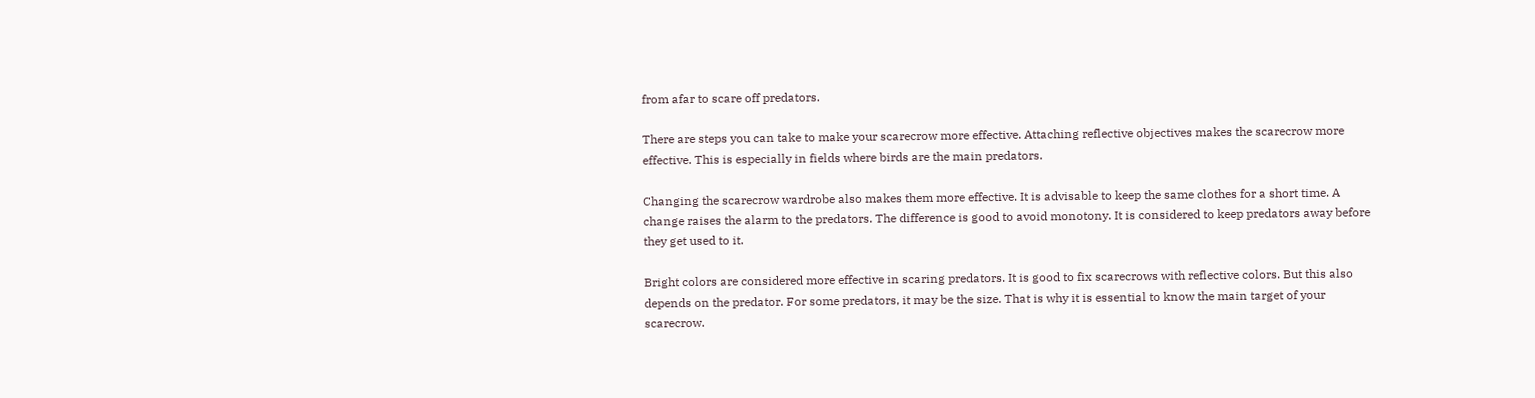from afar to scare off predators.

There are steps you can take to make your scarecrow more effective. Attaching reflective objectives makes the scarecrow more effective. This is especially in fields where birds are the main predators.

Changing the scarecrow wardrobe also makes them more effective. It is advisable to keep the same clothes for a short time. A change raises the alarm to the predators. The difference is good to avoid monotony. It is considered to keep predators away before they get used to it.

Bright colors are considered more effective in scaring predators. It is good to fix scarecrows with reflective colors. But this also depends on the predator. For some predators, it may be the size. That is why it is essential to know the main target of your scarecrow.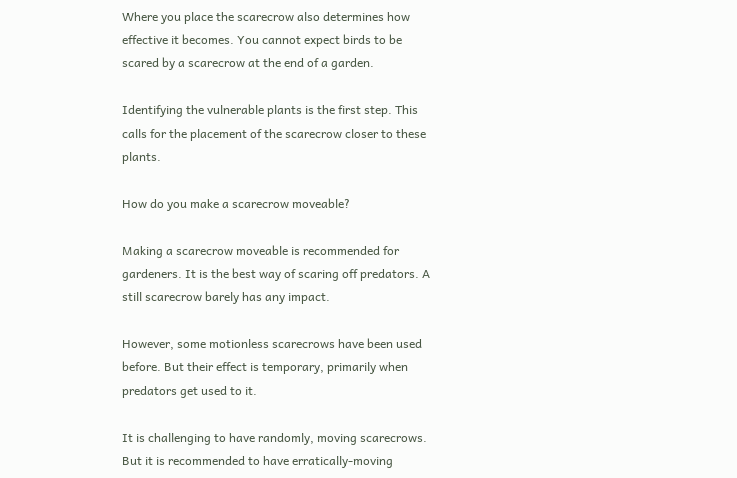Where you place the scarecrow also determines how effective it becomes. You cannot expect birds to be scared by a scarecrow at the end of a garden.

Identifying the vulnerable plants is the first step. This calls for the placement of the scarecrow closer to these plants.

How do you make a scarecrow moveable?

Making a scarecrow moveable is recommended for gardeners. It is the best way of scaring off predators. A still scarecrow barely has any impact.

However, some motionless scarecrows have been used before. But their effect is temporary, primarily when predators get used to it.

It is challenging to have randomly, moving scarecrows. But it is recommended to have erratically-moving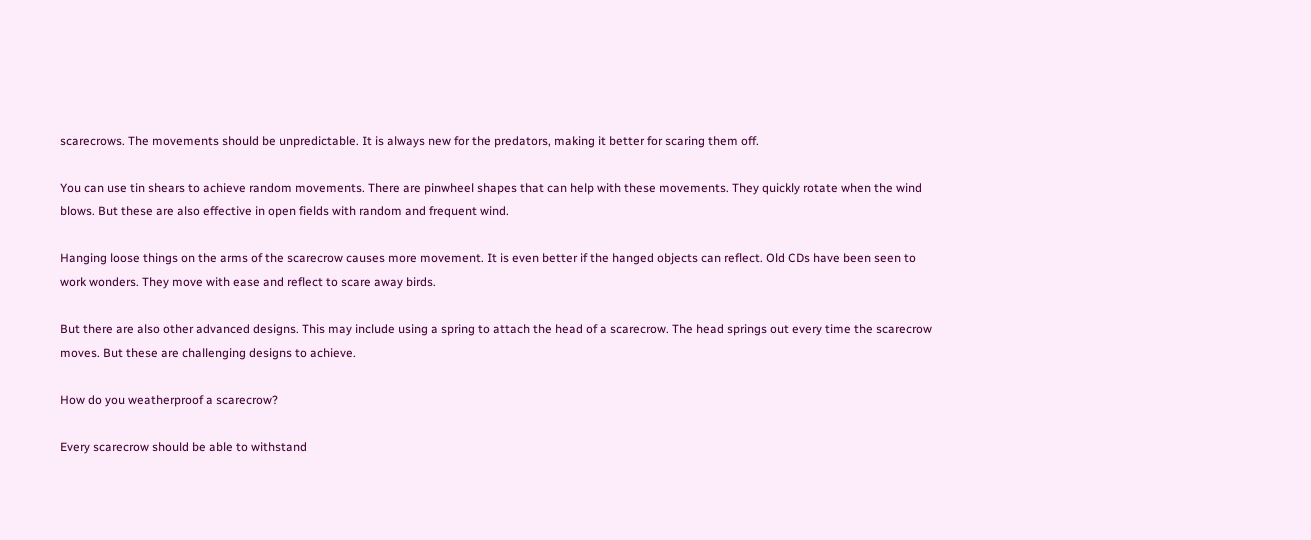scarecrows. The movements should be unpredictable. It is always new for the predators, making it better for scaring them off.

You can use tin shears to achieve random movements. There are pinwheel shapes that can help with these movements. They quickly rotate when the wind blows. But these are also effective in open fields with random and frequent wind.

Hanging loose things on the arms of the scarecrow causes more movement. It is even better if the hanged objects can reflect. Old CDs have been seen to work wonders. They move with ease and reflect to scare away birds.

But there are also other advanced designs. This may include using a spring to attach the head of a scarecrow. The head springs out every time the scarecrow moves. But these are challenging designs to achieve.

How do you weatherproof a scarecrow?

Every scarecrow should be able to withstand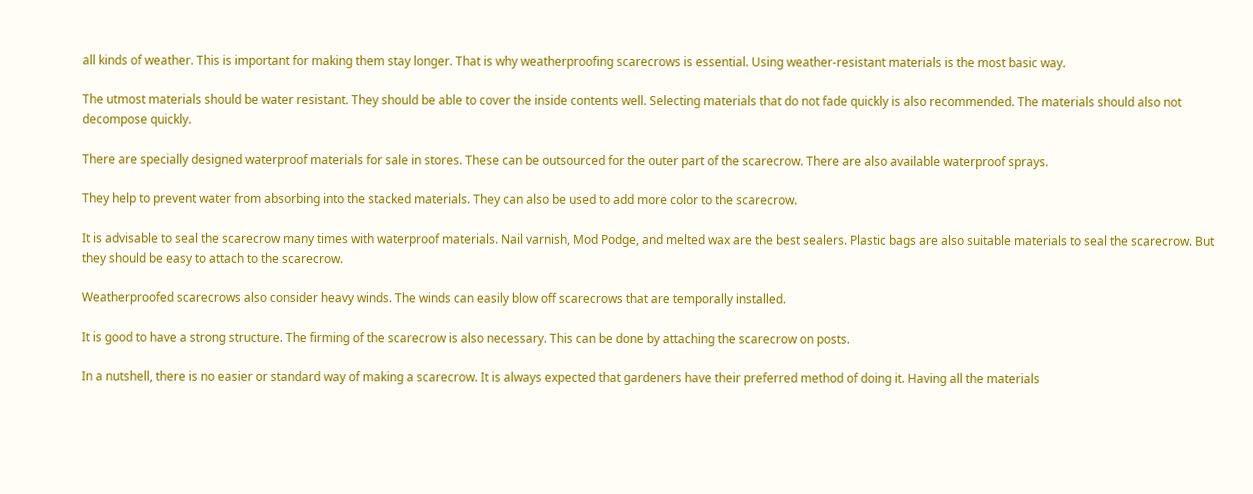all kinds of weather. This is important for making them stay longer. That is why weatherproofing scarecrows is essential. Using weather-resistant materials is the most basic way.

The utmost materials should be water resistant. They should be able to cover the inside contents well. Selecting materials that do not fade quickly is also recommended. The materials should also not decompose quickly.

There are specially designed waterproof materials for sale in stores. These can be outsourced for the outer part of the scarecrow. There are also available waterproof sprays.

They help to prevent water from absorbing into the stacked materials. They can also be used to add more color to the scarecrow.

It is advisable to seal the scarecrow many times with waterproof materials. Nail varnish, Mod Podge, and melted wax are the best sealers. Plastic bags are also suitable materials to seal the scarecrow. But they should be easy to attach to the scarecrow.

Weatherproofed scarecrows also consider heavy winds. The winds can easily blow off scarecrows that are temporally installed.

It is good to have a strong structure. The firming of the scarecrow is also necessary. This can be done by attaching the scarecrow on posts.

In a nutshell, there is no easier or standard way of making a scarecrow. It is always expected that gardeners have their preferred method of doing it. Having all the materials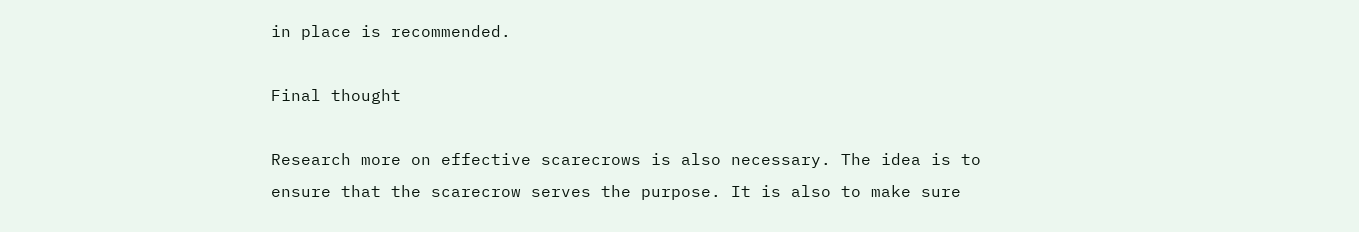in place is recommended.

Final thought

Research more on effective scarecrows is also necessary. The idea is to ensure that the scarecrow serves the purpose. It is also to make sure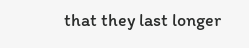that they last longer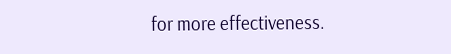for more effectiveness.